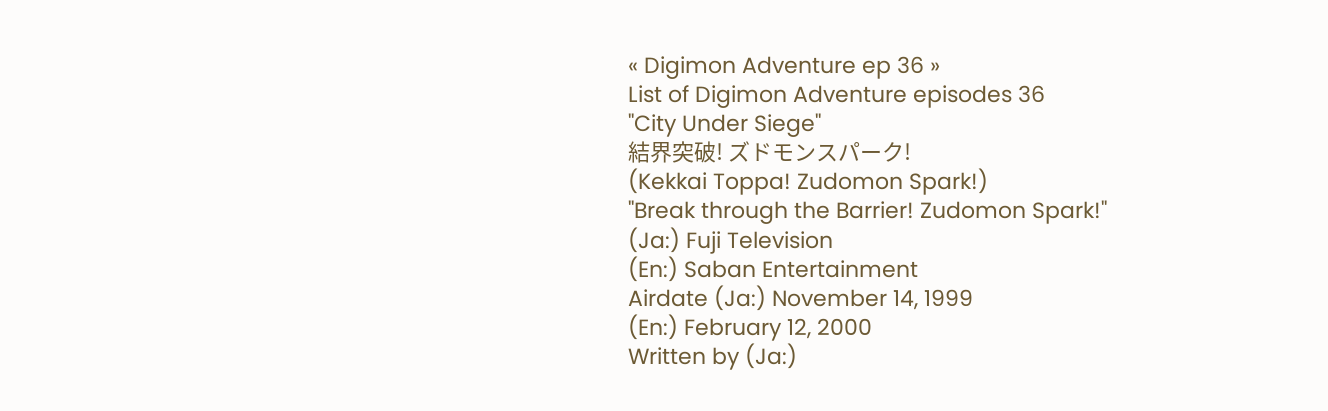« Digimon Adventure ep 36 »
List of Digimon Adventure episodes 36
"City Under Siege"
結界突破! ズドモンスパーク!
(Kekkai Toppa! Zudomon Spark!)
"Break through the Barrier! Zudomon Spark!"
(Ja:) Fuji Television
(En:) Saban Entertainment
Airdate (Ja:) November 14, 1999
(En:) February 12, 2000
Written by (Ja:)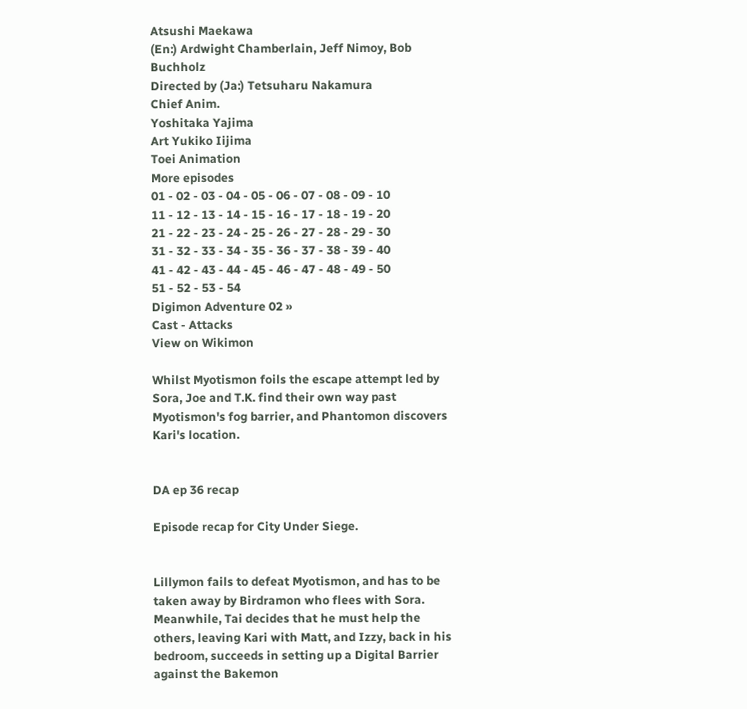Atsushi Maekawa
(En:) Ardwight Chamberlain, Jeff Nimoy, Bob Buchholz
Directed by (Ja:) Tetsuharu Nakamura
Chief Anim.
Yoshitaka Yajima
Art Yukiko Iijima
Toei Animation
More episodes
01 - 02 - 03 - 04 - 05 - 06 - 07 - 08 - 09 - 10
11 - 12 - 13 - 14 - 15 - 16 - 17 - 18 - 19 - 20
21 - 22 - 23 - 24 - 25 - 26 - 27 - 28 - 29 - 30
31 - 32 - 33 - 34 - 35 - 36 - 37 - 38 - 39 - 40
41 - 42 - 43 - 44 - 45 - 46 - 47 - 48 - 49 - 50
51 - 52 - 53 - 54
Digimon Adventure 02 »
Cast - Attacks
View on Wikimon

Whilst Myotismon foils the escape attempt led by Sora, Joe and T.K. find their own way past Myotismon's fog barrier, and Phantomon discovers Kari's location.


DA ep 36 recap

Episode recap for City Under Siege.


Lillymon fails to defeat Myotismon, and has to be taken away by Birdramon who flees with Sora. Meanwhile, Tai decides that he must help the others, leaving Kari with Matt, and Izzy, back in his bedroom, succeeds in setting up a Digital Barrier against the Bakemon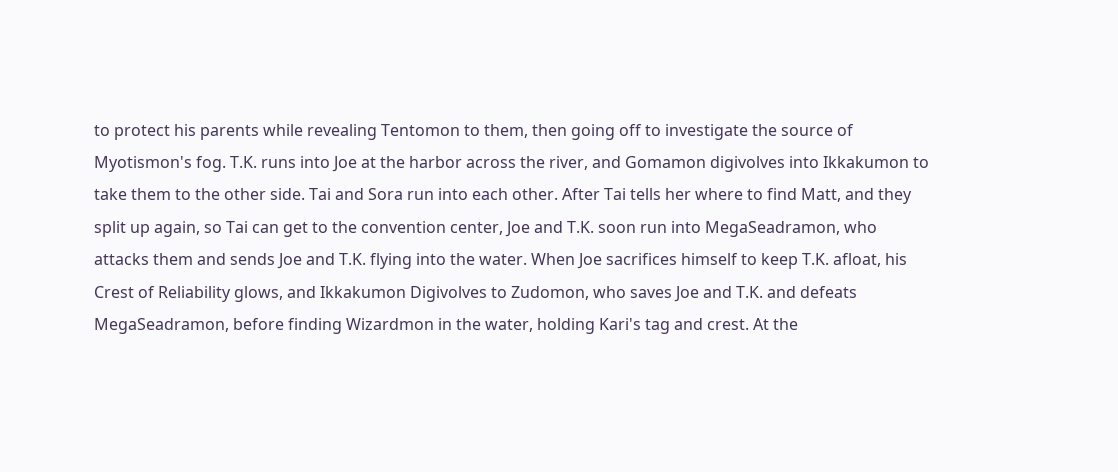to protect his parents while revealing Tentomon to them, then going off to investigate the source of Myotismon's fog. T.K. runs into Joe at the harbor across the river, and Gomamon digivolves into Ikkakumon to take them to the other side. Tai and Sora run into each other. After Tai tells her where to find Matt, and they split up again, so Tai can get to the convention center, Joe and T.K. soon run into MegaSeadramon, who attacks them and sends Joe and T.K. flying into the water. When Joe sacrifices himself to keep T.K. afloat, his Crest of Reliability glows, and Ikkakumon Digivolves to Zudomon, who saves Joe and T.K. and defeats MegaSeadramon, before finding Wizardmon in the water, holding Kari's tag and crest. At the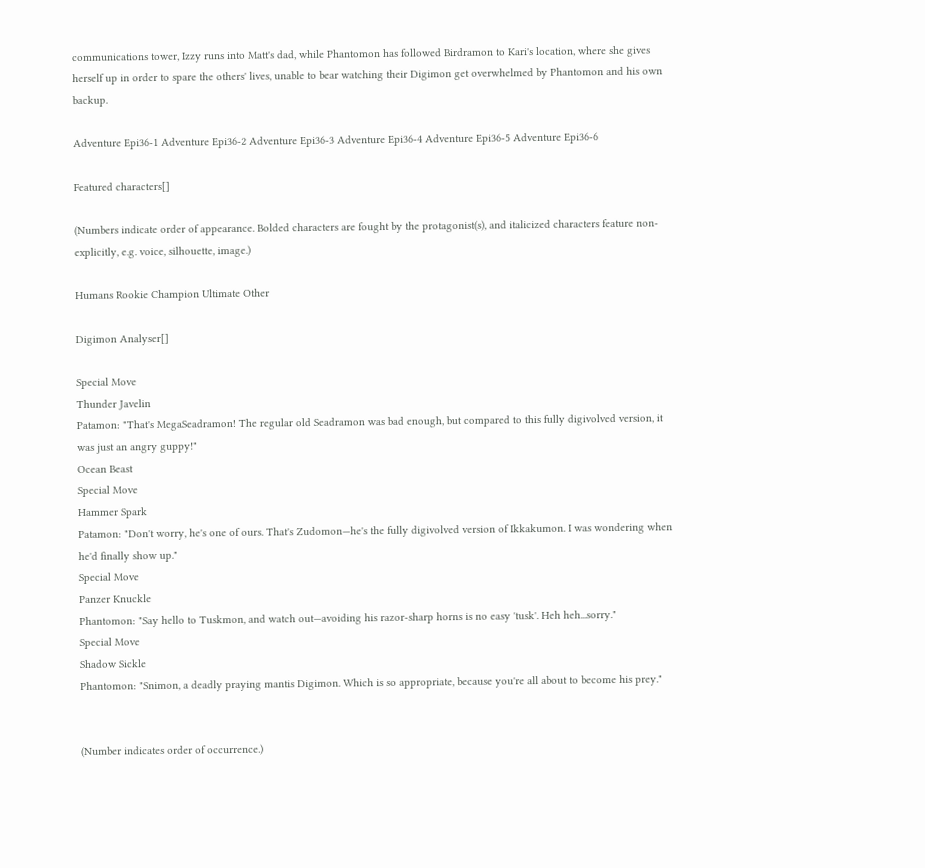communications tower, Izzy runs into Matt's dad, while Phantomon has followed Birdramon to Kari's location, where she gives herself up in order to spare the others' lives, unable to bear watching their Digimon get overwhelmed by Phantomon and his own backup.

Adventure Epi36-1 Adventure Epi36-2 Adventure Epi36-3 Adventure Epi36-4 Adventure Epi36-5 Adventure Epi36-6

Featured characters[]

(Numbers indicate order of appearance. Bolded characters are fought by the protagonist(s), and italicized characters feature non-explicitly, e.g. voice, silhouette, image.)

Humans Rookie Champion Ultimate Other

Digimon Analyser[]

Special Move
Thunder Javelin
Patamon: "That's MegaSeadramon! The regular old Seadramon was bad enough, but compared to this fully digivolved version, it was just an angry guppy!"
Ocean Beast
Special Move
Hammer Spark
Patamon: "Don't worry, he's one of ours. That's Zudomon—he's the fully digivolved version of Ikkakumon. I was wondering when he'd finally show up."
Special Move
Panzer Knuckle
Phantomon: "Say hello to Tuskmon, and watch out—avoiding his razor-sharp horns is no easy 'tusk'. Heh heh...sorry."
Special Move
Shadow Sickle
Phantomon: "Snimon, a deadly praying mantis Digimon. Which is so appropriate, because you're all about to become his prey."


(Number indicates order of occurrence.)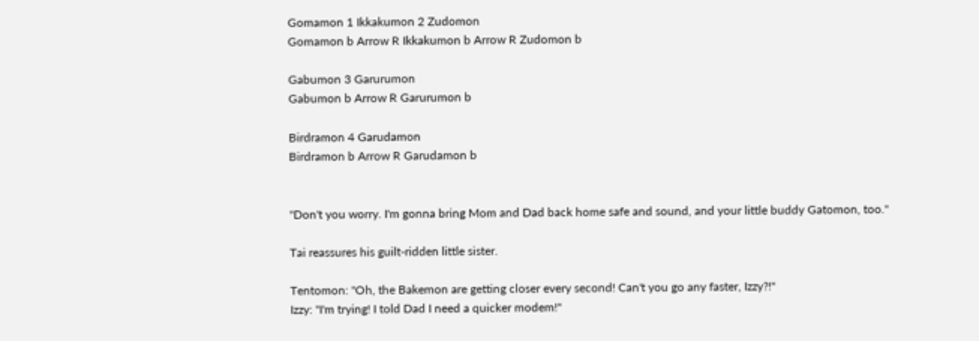Gomamon 1 Ikkakumon 2 Zudomon
Gomamon b Arrow R Ikkakumon b Arrow R Zudomon b

Gabumon 3 Garurumon
Gabumon b Arrow R Garurumon b

Birdramon 4 Garudamon
Birdramon b Arrow R Garudamon b


"Don't you worry. I'm gonna bring Mom and Dad back home safe and sound, and your little buddy Gatomon, too."

Tai reassures his guilt-ridden little sister.

Tentomon: "Oh, the Bakemon are getting closer every second! Can't you go any faster, Izzy?!"
Izzy: "I'm trying! I told Dad I need a quicker modem!"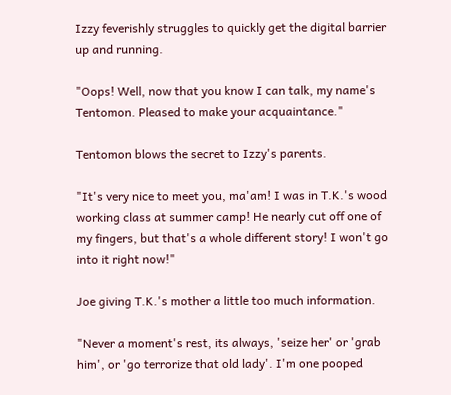Izzy feverishly struggles to quickly get the digital barrier up and running.

"Oops! Well, now that you know I can talk, my name's Tentomon. Pleased to make your acquaintance."

Tentomon blows the secret to Izzy's parents.

"It's very nice to meet you, ma'am! I was in T.K.'s wood working class at summer camp! He nearly cut off one of my fingers, but that's a whole different story! I won't go into it right now!"

Joe giving T.K.'s mother a little too much information.

"Never a moment's rest, its always, 'seize her' or 'grab him', or 'go terrorize that old lady'. I'm one pooped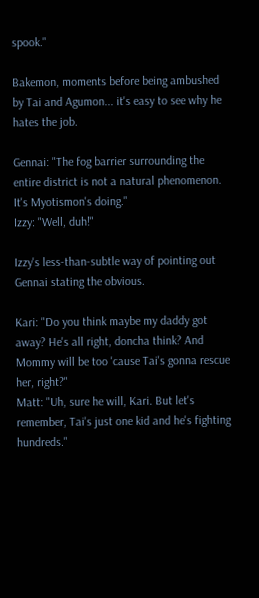spook."

Bakemon, moments before being ambushed by Tai and Agumon... it's easy to see why he hates the job.

Gennai: "The fog barrier surrounding the entire district is not a natural phenomenon. It's Myotismon's doing."
Izzy: "Well, duh!"

Izzy's less-than-subtle way of pointing out Gennai stating the obvious.

Kari: "Do you think maybe my daddy got away? He's all right, doncha think? And Mommy will be too 'cause Tai's gonna rescue her, right?"
Matt: "Uh, sure he will, Kari. But let's remember, Tai's just one kid and he's fighting hundreds."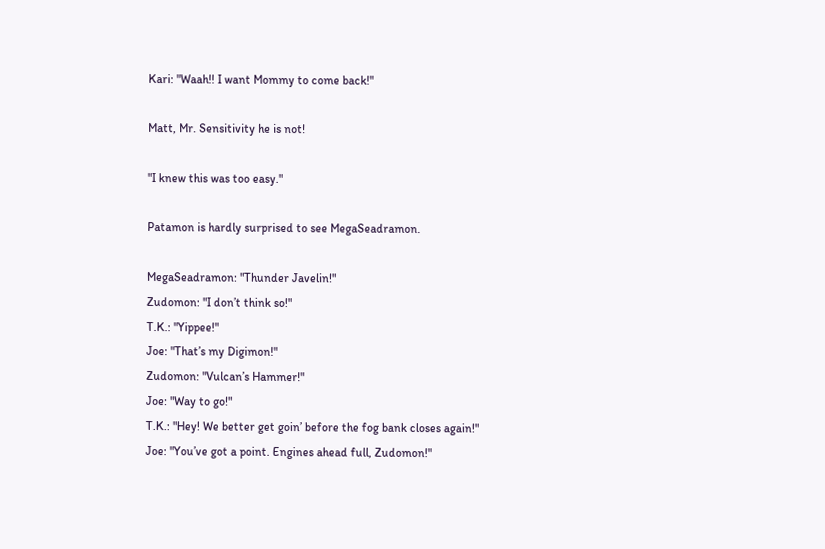Kari: "Waah!! I want Mommy to come back!"

Matt, Mr. Sensitivity he is not!

"I knew this was too easy."

Patamon is hardly surprised to see MegaSeadramon.

MegaSeadramon: "Thunder Javelin!"
Zudomon: "I don’t think so!"
T.K.: "Yippee!"
Joe: "That’s my Digimon!"
Zudomon: "Vulcan’s Hammer!"
Joe: "Way to go!"
T.K.: "Hey! We better get goin’ before the fog bank closes again!"
Joe: "You’ve got a point. Engines ahead full, Zudomon!"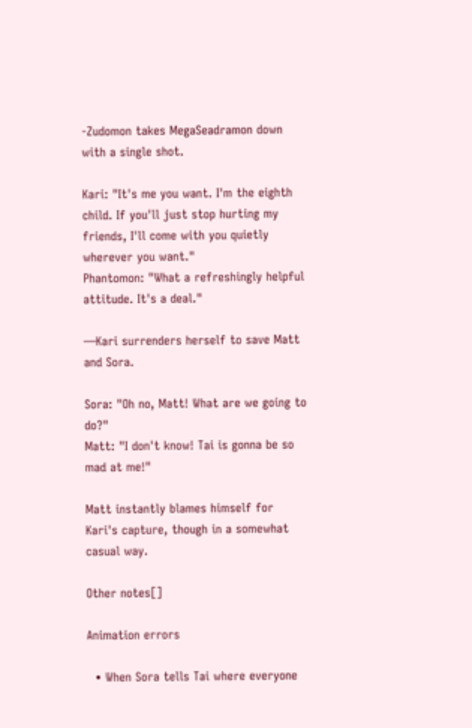-Zudomon takes MegaSeadramon down with a single shot.

Kari: "It's me you want. I'm the eighth child. If you'll just stop hurting my friends, I'll come with you quietly wherever you want."
Phantomon: "What a refreshingly helpful attitude. It's a deal."

—Kari surrenders herself to save Matt and Sora.

Sora: "Oh no, Matt! What are we going to do?"
Matt: "I don't know! Tai is gonna be so mad at me!"

Matt instantly blames himself for Kari's capture, though in a somewhat casual way.

Other notes[]

Animation errors

  • When Sora tells Tai where everyone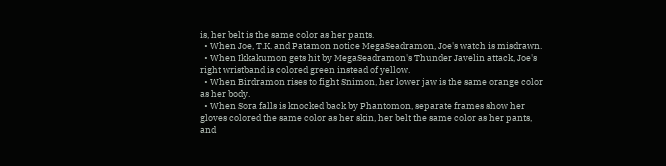is, her belt is the same color as her pants.
  • When Joe, T.K. and Patamon notice MegaSeadramon, Joe's watch is misdrawn.
  • When Ikkakumon gets hit by MegaSeadramon's Thunder Javelin attack, Joe's right wristband is colored green instead of yellow.
  • When Birdramon rises to fight Snimon, her lower jaw is the same orange color as her body.
  • When Sora falls is knocked back by Phantomon, separate frames show her gloves colored the same color as her skin, her belt the same color as her pants, and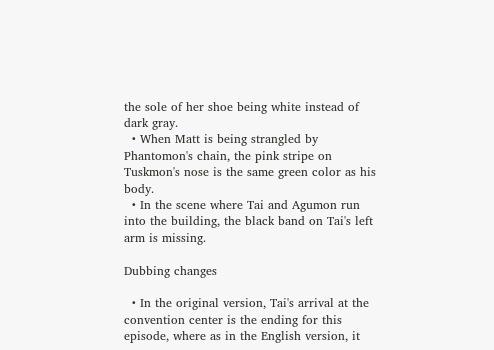the sole of her shoe being white instead of dark gray.
  • When Matt is being strangled by Phantomon's chain, the pink stripe on Tuskmon's nose is the same green color as his body.
  • In the scene where Tai and Agumon run into the building, the black band on Tai's left arm is missing.

Dubbing changes

  • In the original version, Tai's arrival at the convention center is the ending for this episode, where as in the English version, it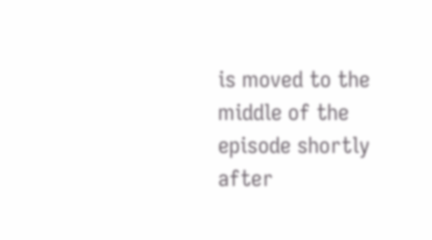is moved to the middle of the episode shortly after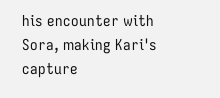his encounter with Sora, making Kari's capture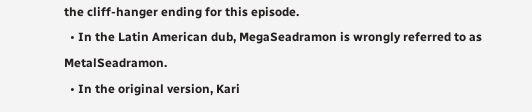the cliff-hanger ending for this episode.
  • In the Latin American dub, MegaSeadramon is wrongly referred to as MetalSeadramon.
  • In the original version, Kari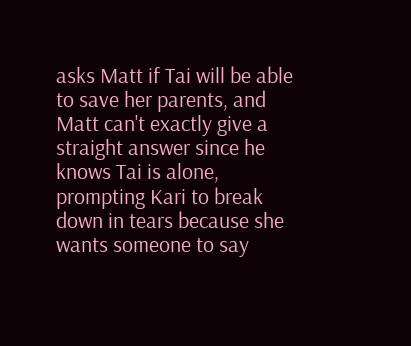asks Matt if Tai will be able to save her parents, and Matt can't exactly give a straight answer since he knows Tai is alone, prompting Kari to break down in tears because she wants someone to say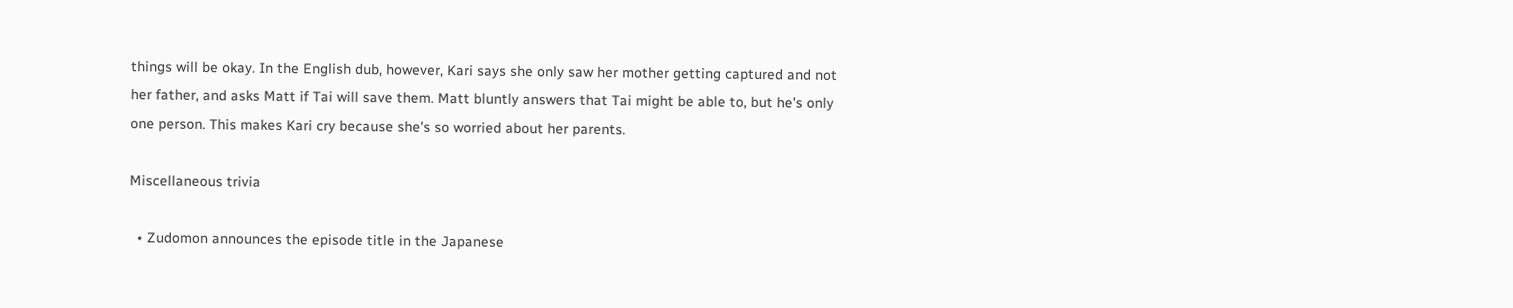things will be okay. In the English dub, however, Kari says she only saw her mother getting captured and not her father, and asks Matt if Tai will save them. Matt bluntly answers that Tai might be able to, but he's only one person. This makes Kari cry because she's so worried about her parents.

Miscellaneous trivia

  • Zudomon announces the episode title in the Japanese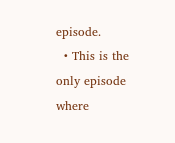episode.
  • This is the only episode where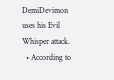DemiDevimon uses his Evil Whisper attack.
  • According to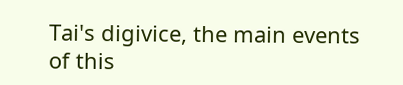Tai's digivice, the main events of this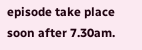episode take place soon after 7.30am.